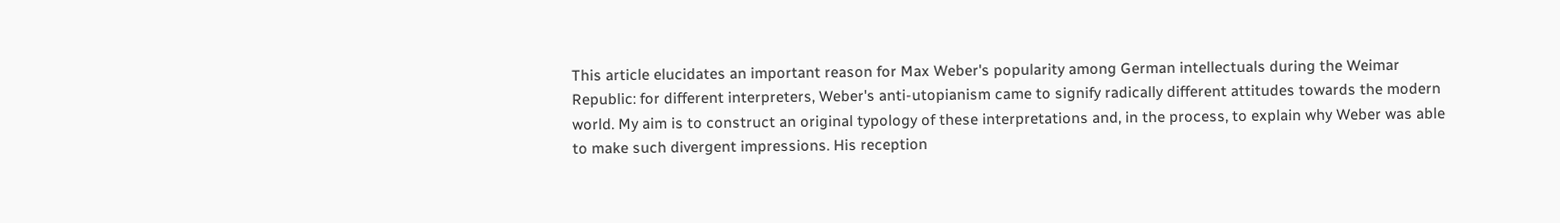This article elucidates an important reason for Max Weber's popularity among German intellectuals during the Weimar Republic: for different interpreters, Weber's anti-utopianism came to signify radically different attitudes towards the modern world. My aim is to construct an original typology of these interpretations and, in the process, to explain why Weber was able to make such divergent impressions. His reception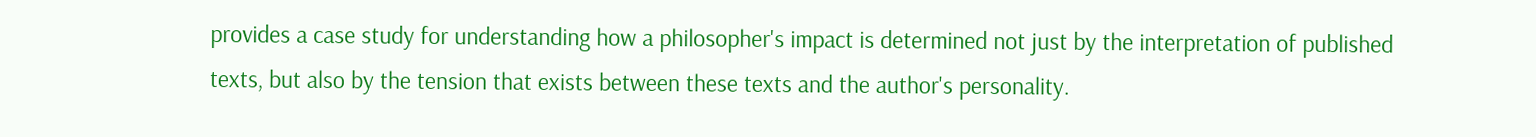provides a case study for understanding how a philosopher's impact is determined not just by the interpretation of published texts, but also by the tension that exists between these texts and the author's personality.